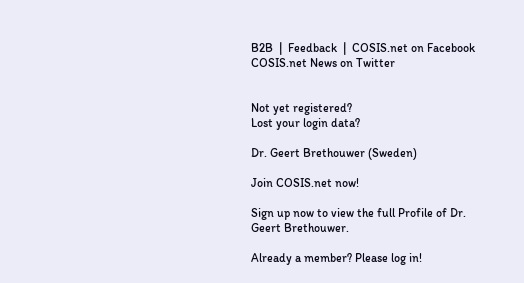B2B  |  Feedback  |  COSIS.net on Facebook COSIS.net News on Twitter


Not yet registered?
Lost your login data?

Dr. Geert Brethouwer (Sweden)

Join COSIS.net now!

Sign up now to view the full Profile of Dr. Geert Brethouwer.

Already a member? Please log in!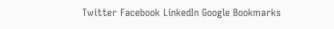Twitter Facebook LinkedIn Google Bookmarks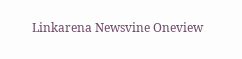Linkarena Newsvine Oneview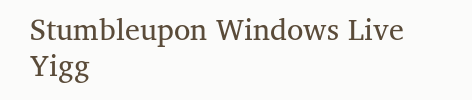Stumbleupon Windows Live Yigg